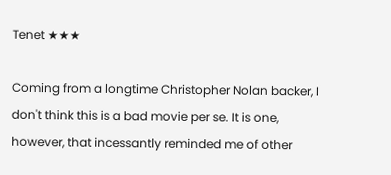Tenet ★★★

Coming from a longtime Christopher Nolan backer, I don't think this is a bad movie per se. It is one, however, that incessantly reminded me of other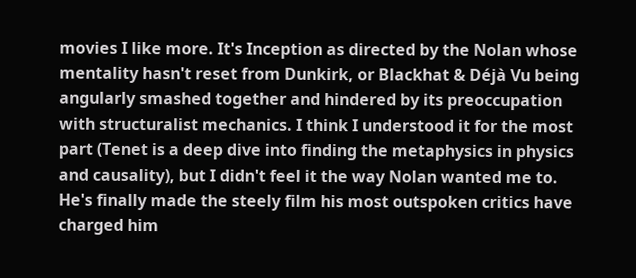movies I like more. It's Inception as directed by the Nolan whose mentality hasn't reset from Dunkirk, or Blackhat & Déjà Vu being angularly smashed together and hindered by its preoccupation with structuralist mechanics. I think I understood it for the most part (Tenet is a deep dive into finding the metaphysics in physics and causality), but I didn't feel it the way Nolan wanted me to. He's finally made the steely film his most outspoken critics have charged him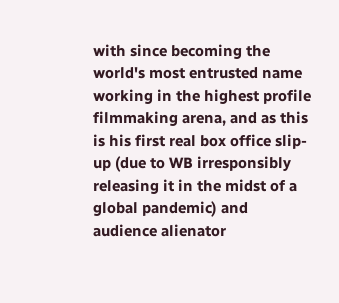with since becoming the world's most entrusted name working in the highest profile filmmaking arena, and as this is his first real box office slip-up (due to WB irresponsibly releasing it in the midst of a global pandemic) and audience alienator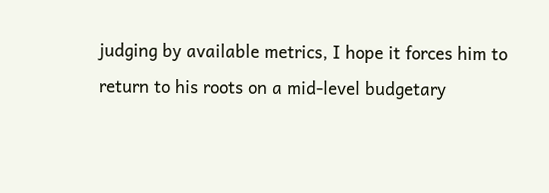judging by available metrics, I hope it forces him to return to his roots on a mid-level budgetary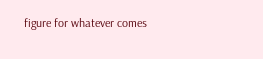figure for whatever comes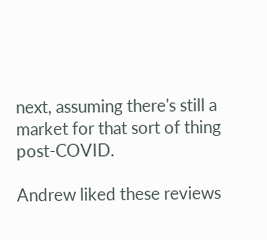next, assuming there's still a market for that sort of thing post-COVID.

Andrew liked these reviews